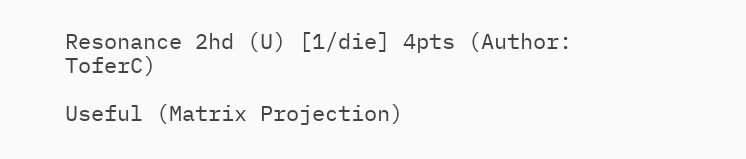Resonance 2hd (U) [1/die] 4pts (Author: ToferC)

Useful (Matrix Projection)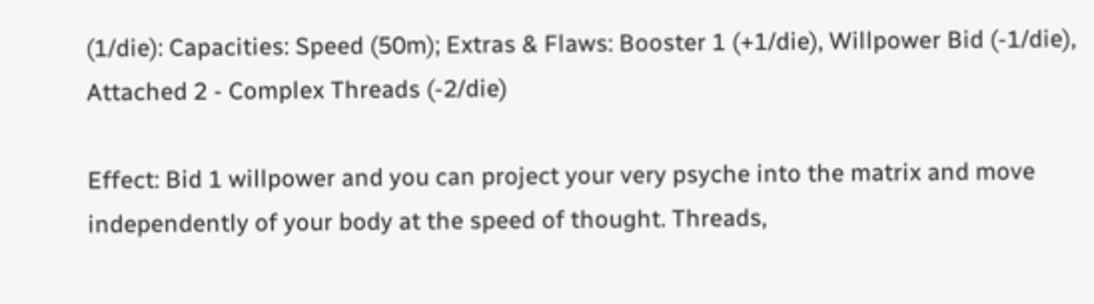(1/die): Capacities: Speed (50m); Extras & Flaws: Booster 1 (+1/die), Willpower Bid (-1/die), Attached 2 - Complex Threads (-2/die)

Effect: Bid 1 willpower and you can project your very psyche into the matrix and move independently of your body at the speed of thought. Threads,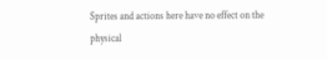Sprites and actions here have no effect on the physical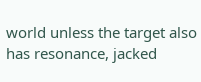world unless the target also has resonance, jacked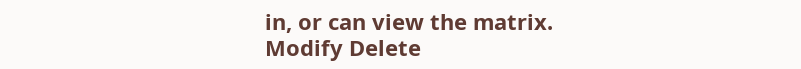in, or can view the matrix.
Modify Delete